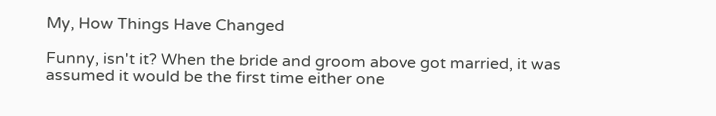My, How Things Have Changed

Funny, isn't it? When the bride and groom above got married, it was assumed it would be the first time either one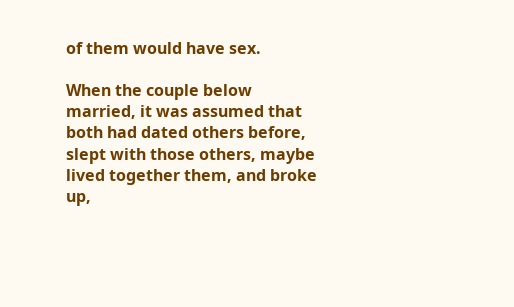of them would have sex.

When the couple below married, it was assumed that both had dated others before, slept with those others, maybe lived together them, and broke up,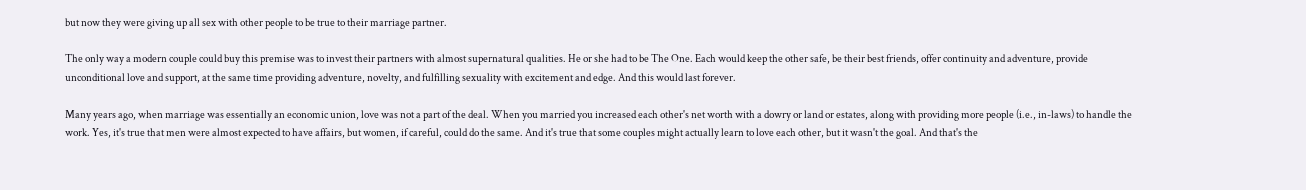but now they were giving up all sex with other people to be true to their marriage partner.

The only way a modern couple could buy this premise was to invest their partners with almost supernatural qualities. He or she had to be The One. Each would keep the other safe, be their best friends, offer continuity and adventure, provide unconditional love and support, at the same time providing adventure, novelty, and fulfilling sexuality with excitement and edge. And this would last forever.

Many years ago, when marriage was essentially an economic union, love was not a part of the deal. When you married you increased each other's net worth with a dowry or land or estates, along with providing more people (i.e., in-laws) to handle the work. Yes, it's true that men were almost expected to have affairs, but women, if careful, could do the same. And it's true that some couples might actually learn to love each other, but it wasn't the goal. And that's the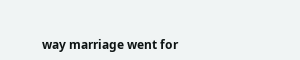way marriage went for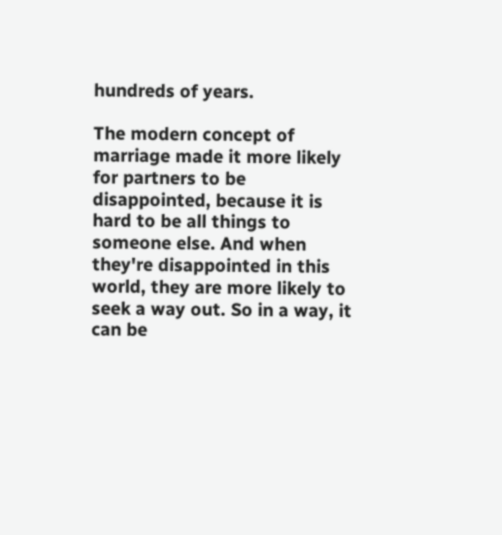hundreds of years.

The modern concept of marriage made it more likely for partners to be disappointed, because it is hard to be all things to someone else. And when they're disappointed in this world, they are more likely to seek a way out. So in a way, it can be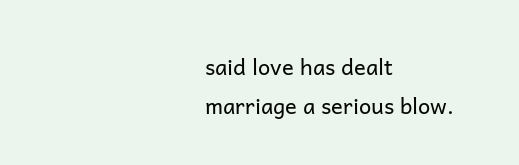said love has dealt marriage a serious blow.